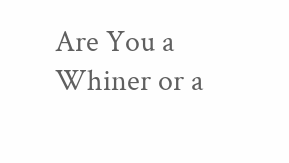Are You a Whiner or a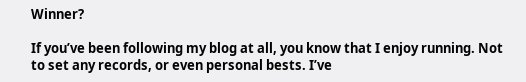Winner?

If you’ve been following my blog at all, you know that I enjoy running. Not to set any records, or even personal bests. I’ve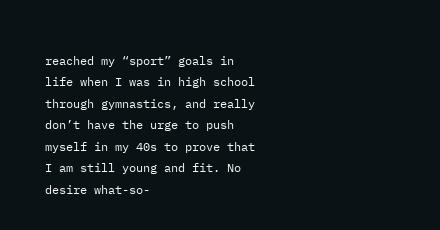reached my “sport” goals in life when I was in high school through gymnastics, and really don’t have the urge to push myself in my 40s to prove that I am still young and fit. No desire what-so-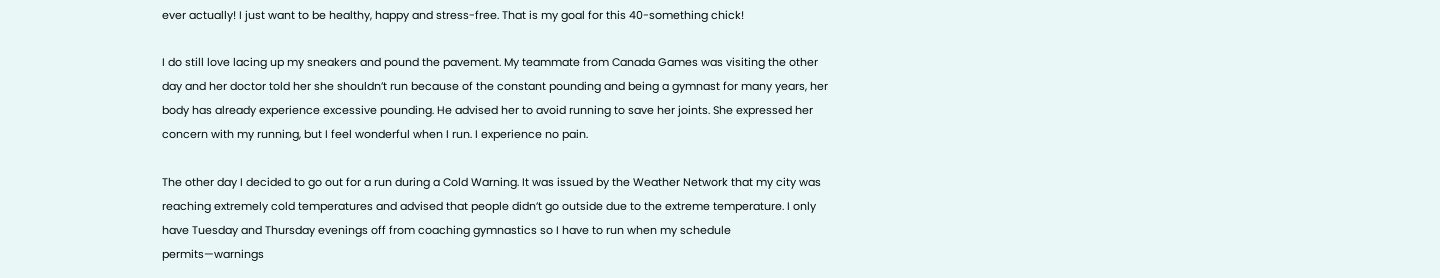ever actually! I just want to be healthy, happy and stress-free. That is my goal for this 40-something chick!

I do still love lacing up my sneakers and pound the pavement. My teammate from Canada Games was visiting the other day and her doctor told her she shouldn’t run because of the constant pounding and being a gymnast for many years, her body has already experience excessive pounding. He advised her to avoid running to save her joints. She expressed her concern with my running, but I feel wonderful when I run. I experience no pain.

The other day I decided to go out for a run during a Cold Warning. It was issued by the Weather Network that my city was reaching extremely cold temperatures and advised that people didn’t go outside due to the extreme temperature. I only have Tuesday and Thursday evenings off from coaching gymnastics so I have to run when my schedule permits—warnings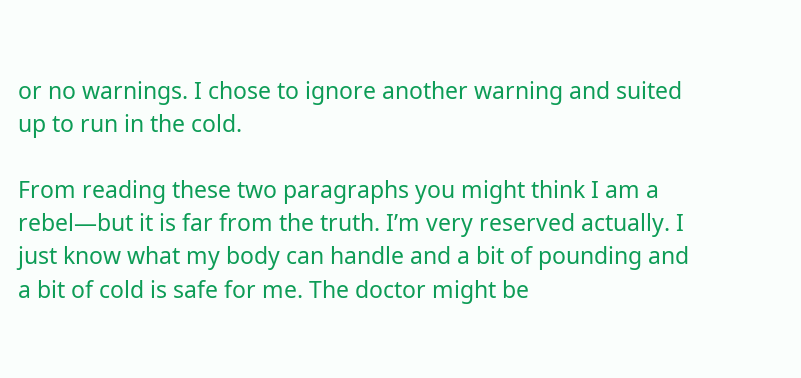or no warnings. I chose to ignore another warning and suited up to run in the cold.

From reading these two paragraphs you might think I am a rebel—but it is far from the truth. I’m very reserved actually. I just know what my body can handle and a bit of pounding and a bit of cold is safe for me. The doctor might be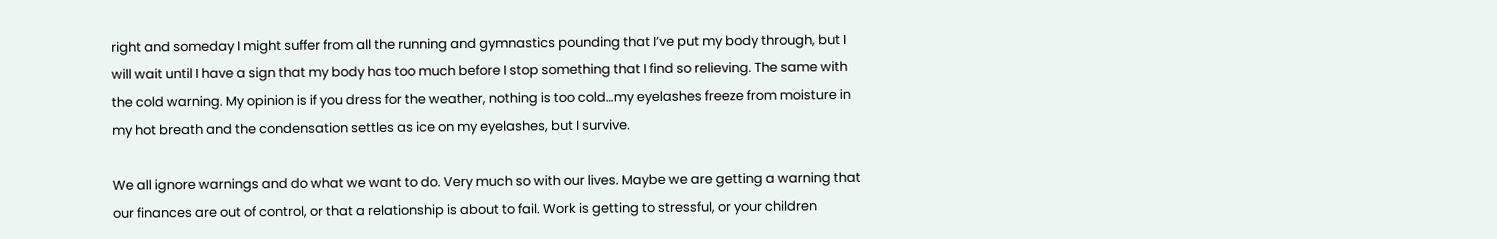right and someday I might suffer from all the running and gymnastics pounding that I’ve put my body through, but I will wait until I have a sign that my body has too much before I stop something that I find so relieving. The same with the cold warning. My opinion is if you dress for the weather, nothing is too cold…my eyelashes freeze from moisture in my hot breath and the condensation settles as ice on my eyelashes, but I survive.

We all ignore warnings and do what we want to do. Very much so with our lives. Maybe we are getting a warning that our finances are out of control, or that a relationship is about to fail. Work is getting to stressful, or your children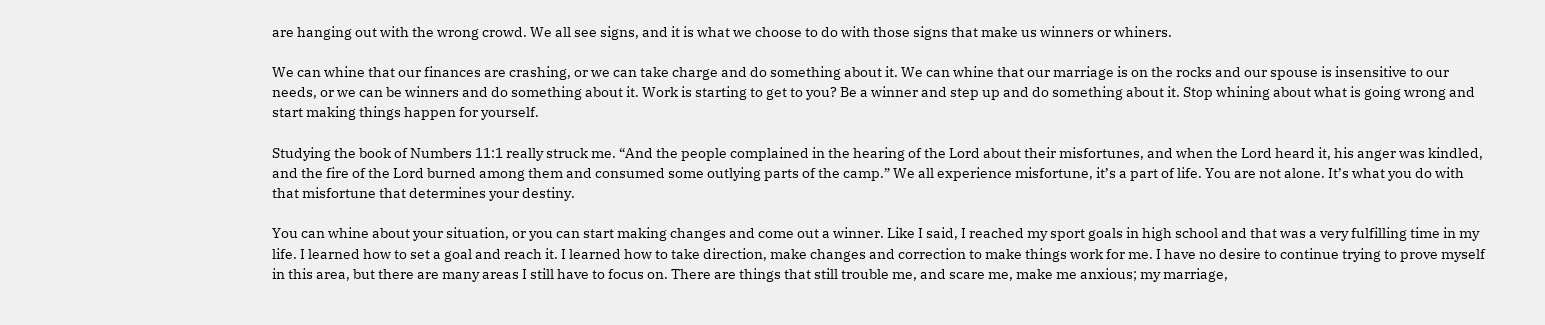are hanging out with the wrong crowd. We all see signs, and it is what we choose to do with those signs that make us winners or whiners.

We can whine that our finances are crashing, or we can take charge and do something about it. We can whine that our marriage is on the rocks and our spouse is insensitive to our needs, or we can be winners and do something about it. Work is starting to get to you? Be a winner and step up and do something about it. Stop whining about what is going wrong and start making things happen for yourself.

Studying the book of Numbers 11:1 really struck me. “And the people complained in the hearing of the Lord about their misfortunes, and when the Lord heard it, his anger was kindled, and the fire of the Lord burned among them and consumed some outlying parts of the camp.” We all experience misfortune, it’s a part of life. You are not alone. It’s what you do with that misfortune that determines your destiny.

You can whine about your situation, or you can start making changes and come out a winner. Like I said, I reached my sport goals in high school and that was a very fulfilling time in my life. I learned how to set a goal and reach it. I learned how to take direction, make changes and correction to make things work for me. I have no desire to continue trying to prove myself in this area, but there are many areas I still have to focus on. There are things that still trouble me, and scare me, make me anxious; my marriage,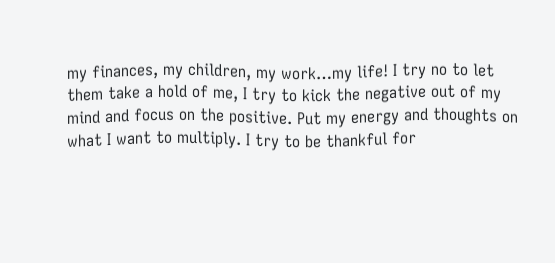my finances, my children, my work…my life! I try no to let them take a hold of me, I try to kick the negative out of my mind and focus on the positive. Put my energy and thoughts on what I want to multiply. I try to be thankful for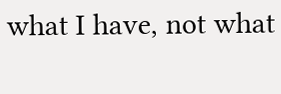what I have, not what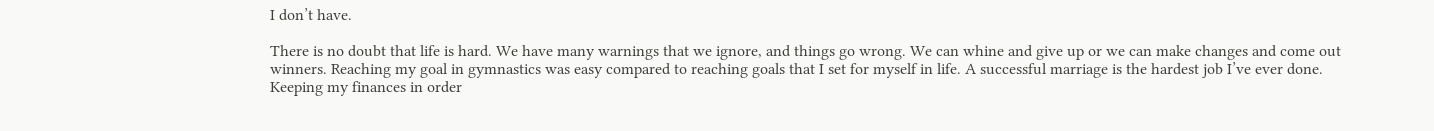I don’t have.

There is no doubt that life is hard. We have many warnings that we ignore, and things go wrong. We can whine and give up or we can make changes and come out winners. Reaching my goal in gymnastics was easy compared to reaching goals that I set for myself in life. A successful marriage is the hardest job I’ve ever done. Keeping my finances in order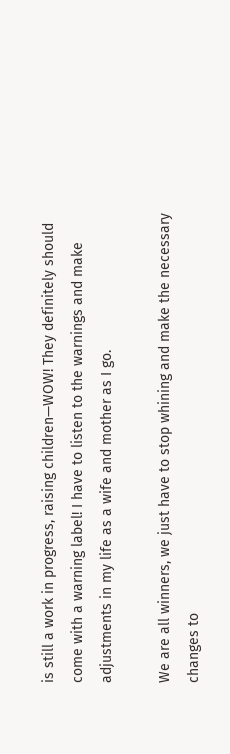is still a work in progress, raising children—WOW! They definitely should come with a warning label! I have to listen to the warnings and make adjustments in my life as a wife and mother as I go.

We are all winners, we just have to stop whining and make the necessary changes to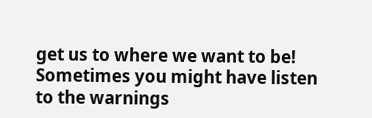get us to where we want to be! Sometimes you might have listen to the warnings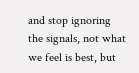and stop ignoring the signals, not what we feel is best, but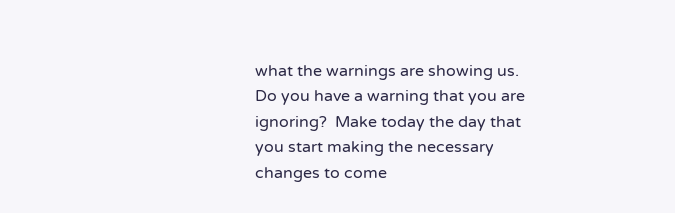what the warnings are showing us.  Do you have a warning that you are ignoring?  Make today the day that you start making the necessary changes to come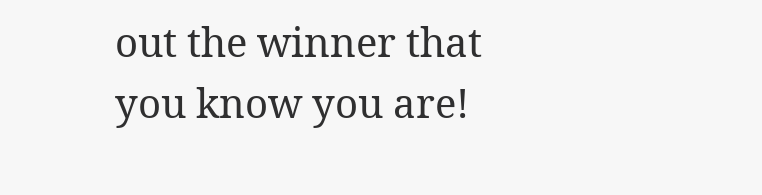out the winner that you know you are!